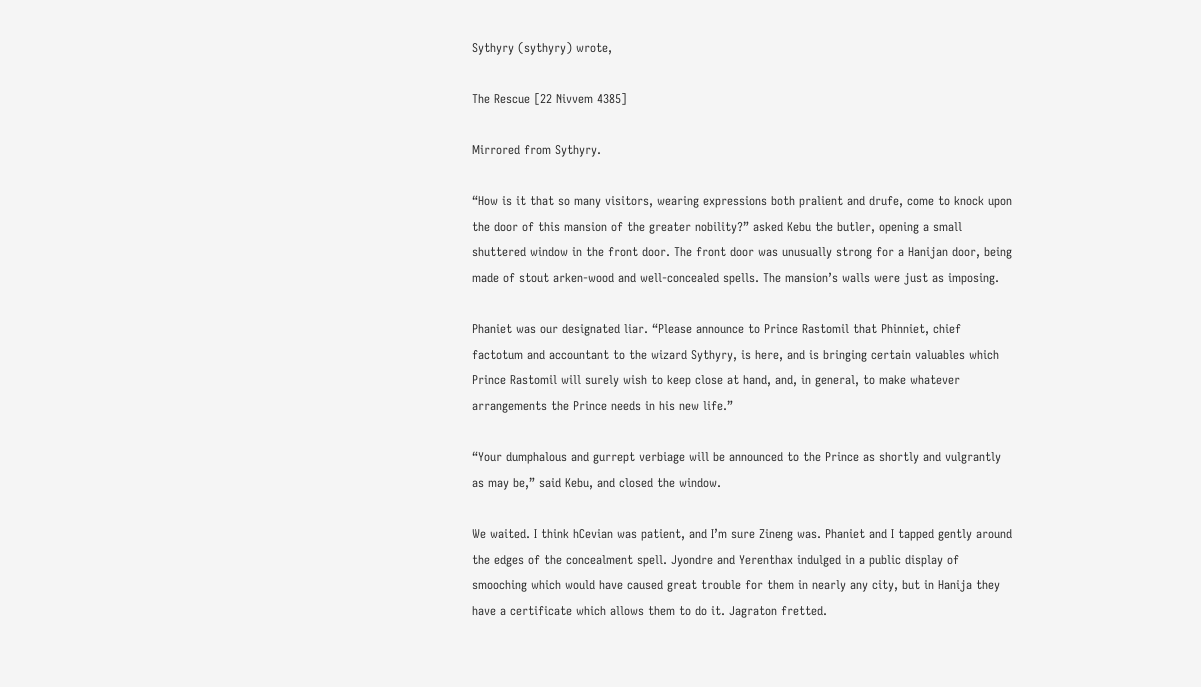Sythyry (sythyry) wrote,

The Rescue [22 Nivvem 4385]

Mirrored from Sythyry.

“How is it that so many visitors, wearing expressions both pralient and drufe, come to knock upon the door of this mansion of the greater nobility?” asked Kebu the butler, opening a small shuttered window in the front door. The front door was unusually strong for a Hanijan door, being made of stout arken-wood and well-concealed spells. The mansion’s walls were just as imposing.

Phaniet was our designated liar. “Please announce to Prince Rastomil that Phinniet, chief factotum and accountant to the wizard Sythyry, is here, and is bringing certain valuables which Prince Rastomil will surely wish to keep close at hand, and, in general, to make whatever arrangements the Prince needs in his new life.”

“Your dumphalous and gurrept verbiage will be announced to the Prince as shortly and vulgrantly as may be,” said Kebu, and closed the window.

We waited. I think hCevian was patient, and I’m sure Zineng was. Phaniet and I tapped gently around the edges of the concealment spell. Jyondre and Yerenthax indulged in a public display of smooching which would have caused great trouble for them in nearly any city, but in Hanija they have a certificate which allows them to do it. Jagraton fretted.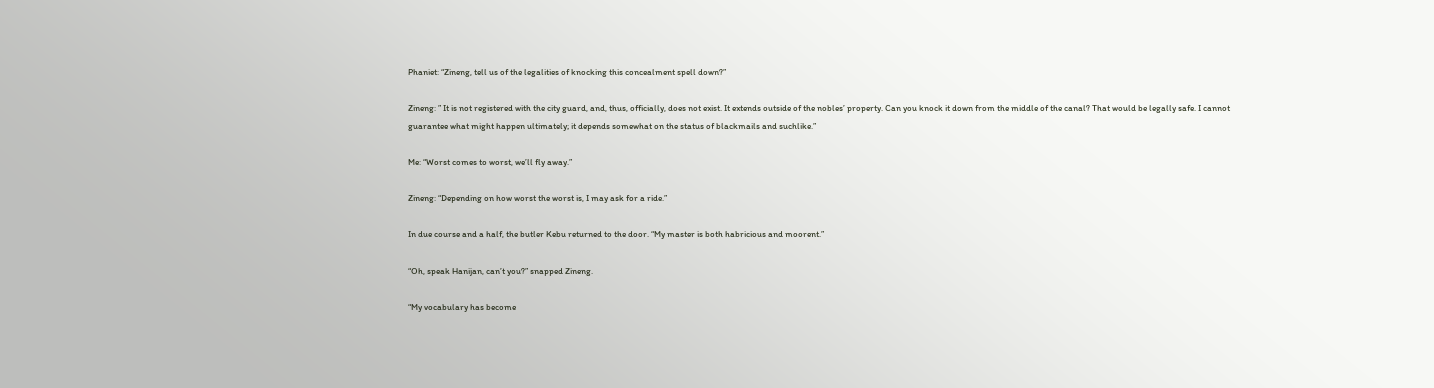Phaniet: “Zineng, tell us of the legalities of knocking this concealment spell down?”

Zineng: ” It is not registered with the city guard, and, thus, officially, does not exist. It extends outside of the nobles’ property. Can you knock it down from the middle of the canal? That would be legally safe. I cannot guarantee what might happen ultimately; it depends somewhat on the status of blackmails and suchlike.”

Me: “Worst comes to worst, we’ll fly away.”

Zineng: “Depending on how worst the worst is, I may ask for a ride.”

In due course and a half, the butler Kebu returned to the door. “My master is both habricious and moorent.”

“Oh, speak Hanijan, can’t you?” snapped Zineng.

“My vocabulary has become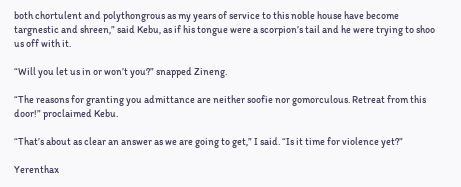both chortulent and polythongrous as my years of service to this noble house have become targnestic and shreen,” said Kebu, as if his tongue were a scorpion’s tail and he were trying to shoo us off with it.

“Will you let us in or won’t you?” snapped Zineng.

“The reasons for granting you admittance are neither soofie nor gomorculous. Retreat from this door!” proclaimed Kebu.

“That’s about as clear an answer as we are going to get,” I said. “Is it time for violence yet?”

Yerenthax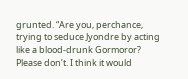grunted. “Are you, perchance, trying to seduce Jyondre by acting like a blood-drunk Gormoror? Please don’t. I think it would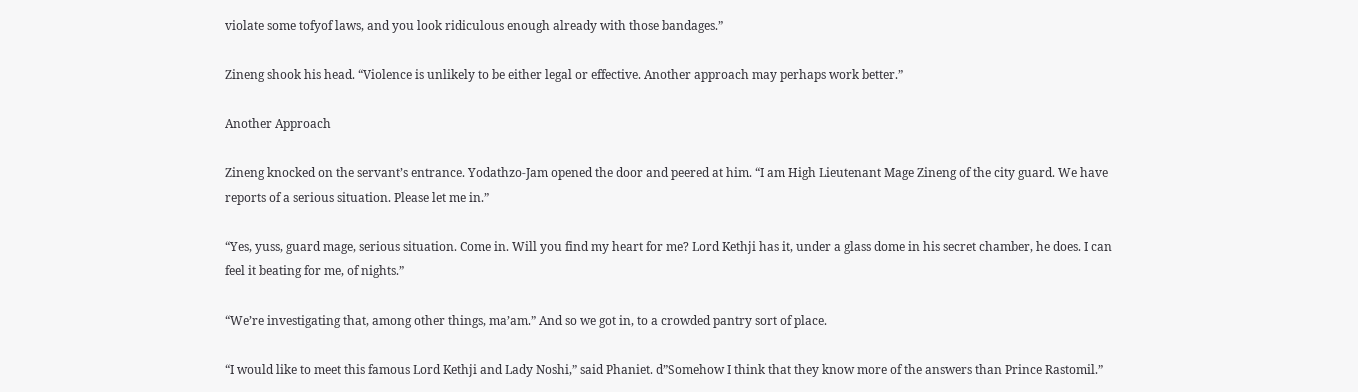violate some tofyof laws, and you look ridiculous enough already with those bandages.”

Zineng shook his head. “Violence is unlikely to be either legal or effective. Another approach may perhaps work better.”

Another Approach

Zineng knocked on the servant’s entrance. Yodathzo-Jam opened the door and peered at him. “I am High Lieutenant Mage Zineng of the city guard. We have reports of a serious situation. Please let me in.”

“Yes, yuss, guard mage, serious situation. Come in. Will you find my heart for me? Lord Kethji has it, under a glass dome in his secret chamber, he does. I can feel it beating for me, of nights.”

“We’re investigating that, among other things, ma’am.” And so we got in, to a crowded pantry sort of place.

“I would like to meet this famous Lord Kethji and Lady Noshi,” said Phaniet. d”Somehow I think that they know more of the answers than Prince Rastomil.”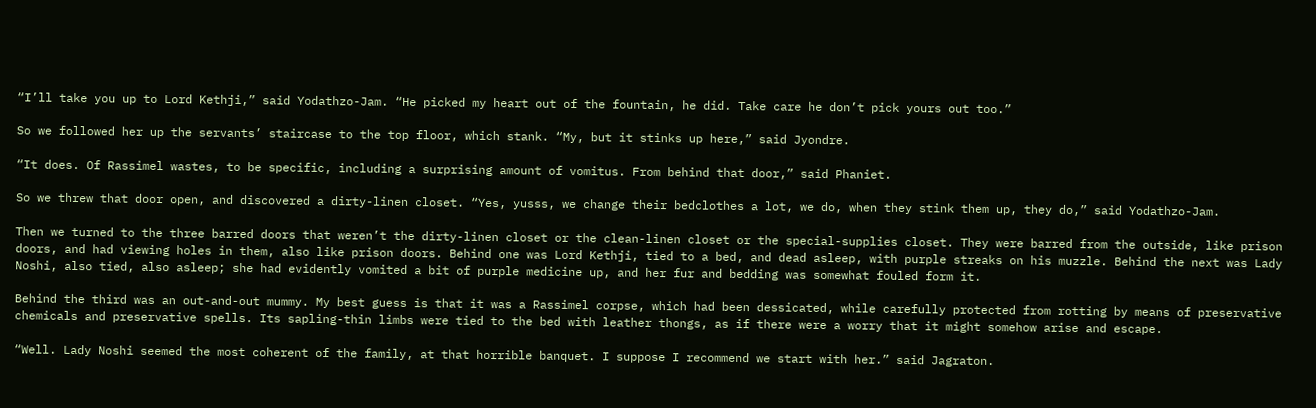“I’ll take you up to Lord Kethji,” said Yodathzo-Jam. “He picked my heart out of the fountain, he did. Take care he don’t pick yours out too.”

So we followed her up the servants’ staircase to the top floor, which stank. “My, but it stinks up here,” said Jyondre.

“It does. Of Rassimel wastes, to be specific, including a surprising amount of vomitus. From behind that door,” said Phaniet.

So we threw that door open, and discovered a dirty-linen closet. “Yes, yusss, we change their bedclothes a lot, we do, when they stink them up, they do,” said Yodathzo-Jam.

Then we turned to the three barred doors that weren’t the dirty-linen closet or the clean-linen closet or the special-supplies closet. They were barred from the outside, like prison doors, and had viewing holes in them, also like prison doors. Behind one was Lord Kethji, tied to a bed, and dead asleep, with purple streaks on his muzzle. Behind the next was Lady Noshi, also tied, also asleep; she had evidently vomited a bit of purple medicine up, and her fur and bedding was somewhat fouled form it.

Behind the third was an out-and-out mummy. My best guess is that it was a Rassimel corpse, which had been dessicated, while carefully protected from rotting by means of preservative chemicals and preservative spells. Its sapling-thin limbs were tied to the bed with leather thongs, as if there were a worry that it might somehow arise and escape.

“Well. Lady Noshi seemed the most coherent of the family, at that horrible banquet. I suppose I recommend we start with her.” said Jagraton.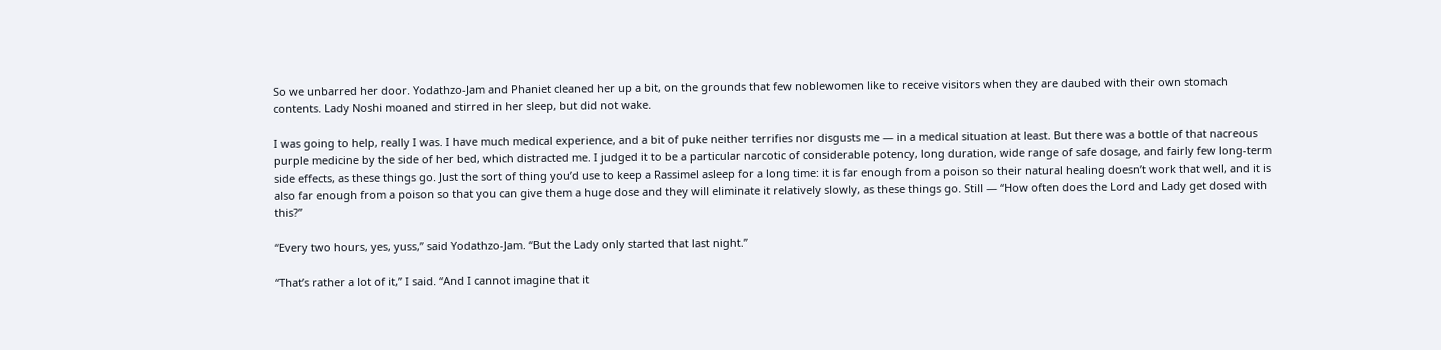So we unbarred her door. Yodathzo-Jam and Phaniet cleaned her up a bit, on the grounds that few noblewomen like to receive visitors when they are daubed with their own stomach contents. Lady Noshi moaned and stirred in her sleep, but did not wake.

I was going to help, really I was. I have much medical experience, and a bit of puke neither terrifies nor disgusts me — in a medical situation at least. But there was a bottle of that nacreous purple medicine by the side of her bed, which distracted me. I judged it to be a particular narcotic of considerable potency, long duration, wide range of safe dosage, and fairly few long-term side effects, as these things go. Just the sort of thing you’d use to keep a Rassimel asleep for a long time: it is far enough from a poison so their natural healing doesn’t work that well, and it is also far enough from a poison so that you can give them a huge dose and they will eliminate it relatively slowly, as these things go. Still — “How often does the Lord and Lady get dosed with this?”

“Every two hours, yes, yuss,” said Yodathzo-Jam. “But the Lady only started that last night.”

“That’s rather a lot of it,” I said. “And I cannot imagine that it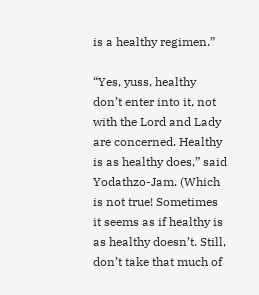is a healthy regimen.”

“Yes, yuss, healthy don’t enter into it, not with the Lord and Lady are concerned. Healthy is as healthy does,” said Yodathzo-Jam. (Which is not true! Sometimes it seems as if healthy is as healthy doesn’t. Still, don’t take that much of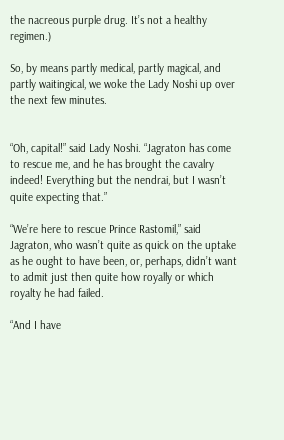the nacreous purple drug. It’s not a healthy regimen.)

So, by means partly medical, partly magical, and partly waitingical, we woke the Lady Noshi up over the next few minutes.


“Oh, capital!” said Lady Noshi. “Jagraton has come to rescue me, and he has brought the cavalry indeed! Everything but the nendrai, but I wasn’t quite expecting that.”

“We’re here to rescue Prince Rastomil,” said Jagraton, who wasn’t quite as quick on the uptake as he ought to have been, or, perhaps, didn’t want to admit just then quite how royally or which royalty he had failed.

“And I have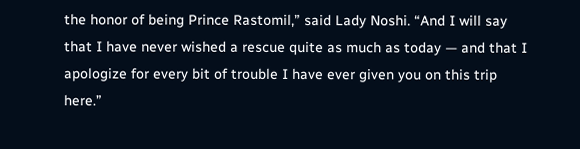the honor of being Prince Rastomil,” said Lady Noshi. “And I will say that I have never wished a rescue quite as much as today — and that I apologize for every bit of trouble I have ever given you on this trip here.”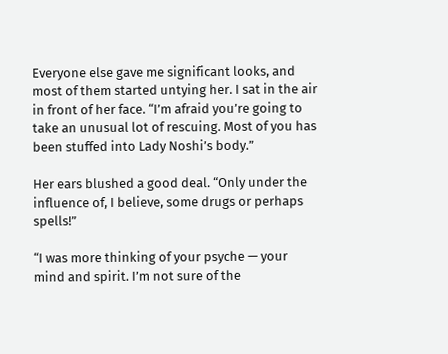Everyone else gave me significant looks, and most of them started untying her. I sat in the air in front of her face. “I’m afraid you’re going to take an unusual lot of rescuing. Most of you has been stuffed into Lady Noshi’s body.”

Her ears blushed a good deal. “Only under the influence of, I believe, some drugs or perhaps spells!”

“I was more thinking of your psyche — your mind and spirit. I’m not sure of the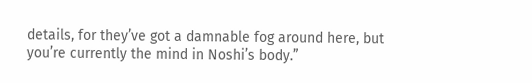details, for they’ve got a damnable fog around here, but you’re currently the mind in Noshi’s body.”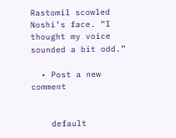Rastomil scowled Noshi’s face. “I thought my voice sounded a bit odd.”

  • Post a new comment


    default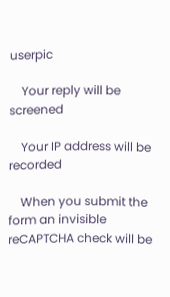userpic

    Your reply will be screened

    Your IP address will be recorded

    When you submit the form an invisible reCAPTCHA check will be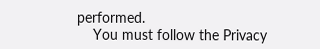performed.
    You must follow the Privacy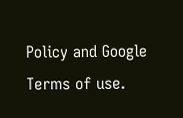Policy and Google Terms of use.